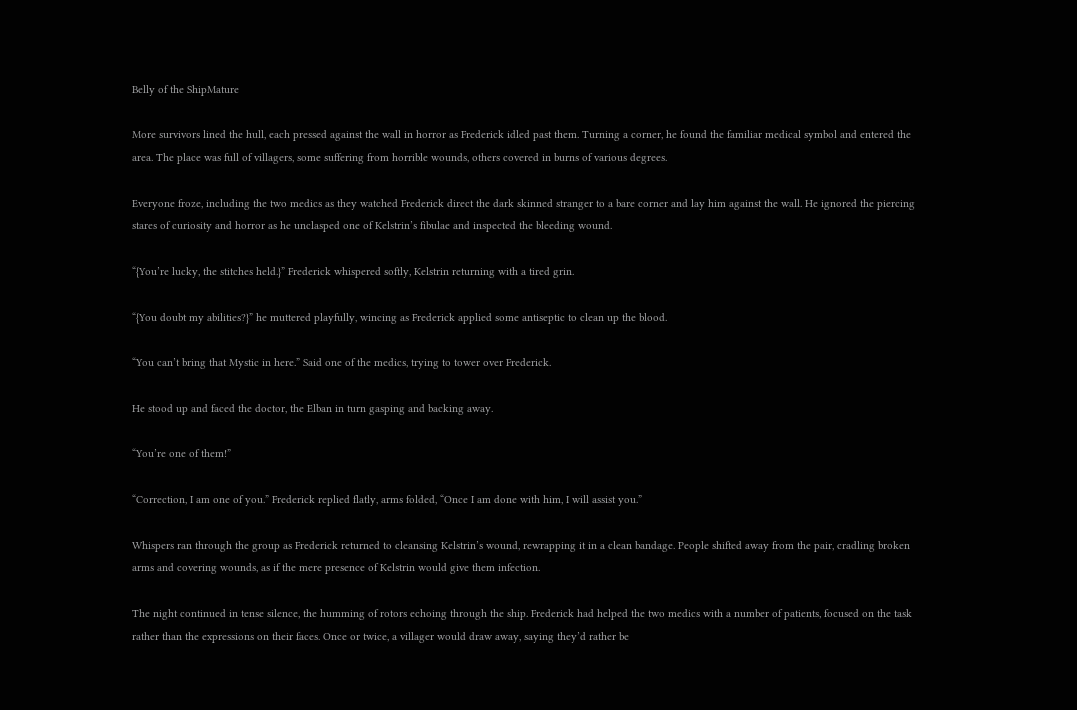Belly of the ShipMature

More survivors lined the hull, each pressed against the wall in horror as Frederick idled past them. Turning a corner, he found the familiar medical symbol and entered the area. The place was full of villagers, some suffering from horrible wounds, others covered in burns of various degrees.

Everyone froze, including the two medics as they watched Frederick direct the dark skinned stranger to a bare corner and lay him against the wall. He ignored the piercing stares of curiosity and horror as he unclasped one of Kelstrin’s fibulae and inspected the bleeding wound.

“{You’re lucky, the stitches held.}” Frederick whispered softly, Kelstrin returning with a tired grin.

“{You doubt my abilities?}” he muttered playfully, wincing as Frederick applied some antiseptic to clean up the blood.

“You can’t bring that Mystic in here.” Said one of the medics, trying to tower over Frederick.

He stood up and faced the doctor, the Elban in turn gasping and backing away.

“You’re one of them!”

“Correction, I am one of you.” Frederick replied flatly, arms folded, “Once I am done with him, I will assist you.”

Whispers ran through the group as Frederick returned to cleansing Kelstrin’s wound, rewrapping it in a clean bandage. People shifted away from the pair, cradling broken arms and covering wounds, as if the mere presence of Kelstrin would give them infection.

The night continued in tense silence, the humming of rotors echoing through the ship. Frederick had helped the two medics with a number of patients, focused on the task rather than the expressions on their faces. Once or twice, a villager would draw away, saying they’d rather be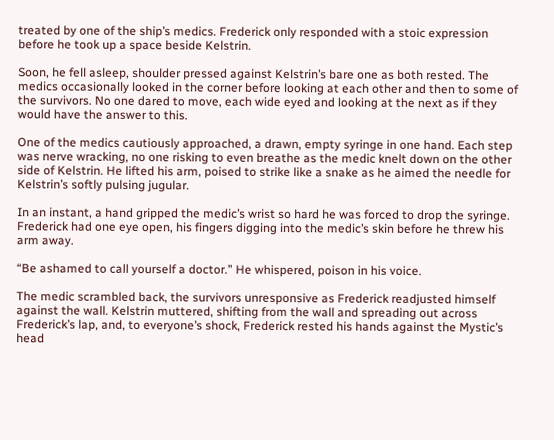treated by one of the ship’s medics. Frederick only responded with a stoic expression before he took up a space beside Kelstrin.

Soon, he fell asleep, shoulder pressed against Kelstrin’s bare one as both rested. The medics occasionally looked in the corner before looking at each other and then to some of the survivors. No one dared to move, each wide eyed and looking at the next as if they would have the answer to this.

One of the medics cautiously approached, a drawn, empty syringe in one hand. Each step was nerve wracking, no one risking to even breathe as the medic knelt down on the other side of Kelstrin. He lifted his arm, poised to strike like a snake as he aimed the needle for Kelstrin’s softly pulsing jugular.

In an instant, a hand gripped the medic’s wrist so hard he was forced to drop the syringe. Frederick had one eye open, his fingers digging into the medic’s skin before he threw his arm away.

“Be ashamed to call yourself a doctor.” He whispered, poison in his voice.

The medic scrambled back, the survivors unresponsive as Frederick readjusted himself against the wall. Kelstrin muttered, shifting from the wall and spreading out across Frederick’s lap, and, to everyone’s shock, Frederick rested his hands against the Mystic’s head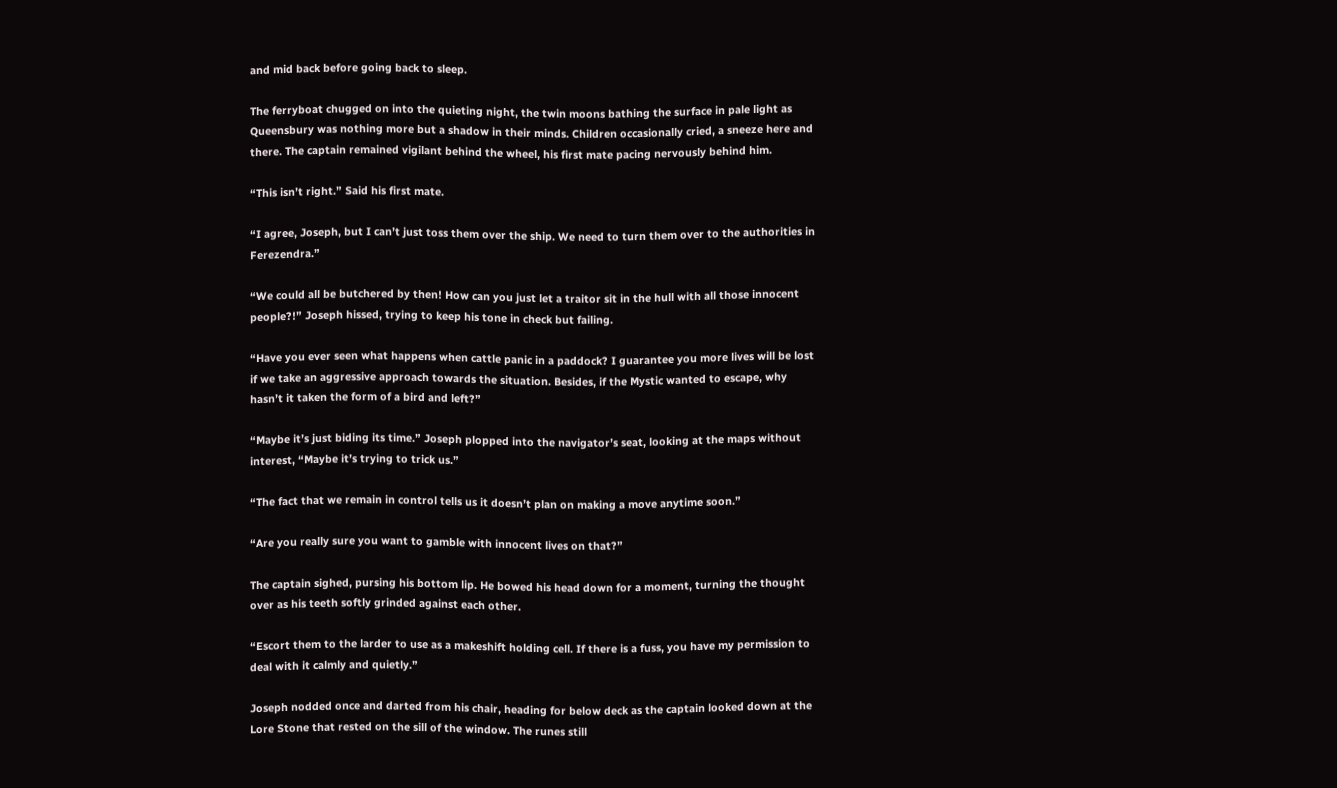and mid back before going back to sleep.

The ferryboat chugged on into the quieting night, the twin moons bathing the surface in pale light as Queensbury was nothing more but a shadow in their minds. Children occasionally cried, a sneeze here and there. The captain remained vigilant behind the wheel, his first mate pacing nervously behind him.

“This isn’t right.” Said his first mate.

“I agree, Joseph, but I can’t just toss them over the ship. We need to turn them over to the authorities in Ferezendra.”

“We could all be butchered by then! How can you just let a traitor sit in the hull with all those innocent people?!” Joseph hissed, trying to keep his tone in check but failing.

“Have you ever seen what happens when cattle panic in a paddock? I guarantee you more lives will be lost if we take an aggressive approach towards the situation. Besides, if the Mystic wanted to escape, why hasn’t it taken the form of a bird and left?”

“Maybe it’s just biding its time.” Joseph plopped into the navigator’s seat, looking at the maps without interest, “Maybe it’s trying to trick us.”

“The fact that we remain in control tells us it doesn’t plan on making a move anytime soon.”

“Are you really sure you want to gamble with innocent lives on that?”

The captain sighed, pursing his bottom lip. He bowed his head down for a moment, turning the thought over as his teeth softly grinded against each other.

“Escort them to the larder to use as a makeshift holding cell. If there is a fuss, you have my permission to deal with it calmly and quietly.”

Joseph nodded once and darted from his chair, heading for below deck as the captain looked down at the Lore Stone that rested on the sill of the window. The runes still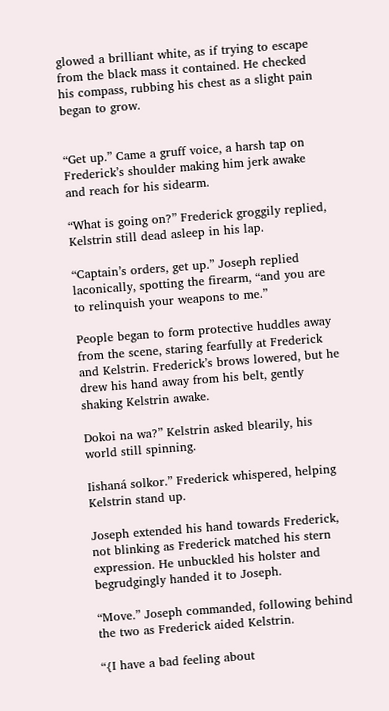glowed a brilliant white, as if trying to escape from the black mass it contained. He checked his compass, rubbing his chest as a slight pain began to grow.


“Get up.” Came a gruff voice, a harsh tap on Frederick’s shoulder making him jerk awake and reach for his sidearm.

“What is going on?” Frederick groggily replied, Kelstrin still dead asleep in his lap.

“Captain’s orders, get up.” Joseph replied laconically, spotting the firearm, “and you are to relinquish your weapons to me.”

People began to form protective huddles away from the scene, staring fearfully at Frederick and Kelstrin. Frederick’s brows lowered, but he drew his hand away from his belt, gently shaking Kelstrin awake.

Dokoi na wa?” Kelstrin asked blearily, his world still spinning.

Iishaná solkor.” Frederick whispered, helping Kelstrin stand up.

Joseph extended his hand towards Frederick, not blinking as Frederick matched his stern expression. He unbuckled his holster and begrudgingly handed it to Joseph.

“Move.” Joseph commanded, following behind the two as Frederick aided Kelstrin.

“{I have a bad feeling about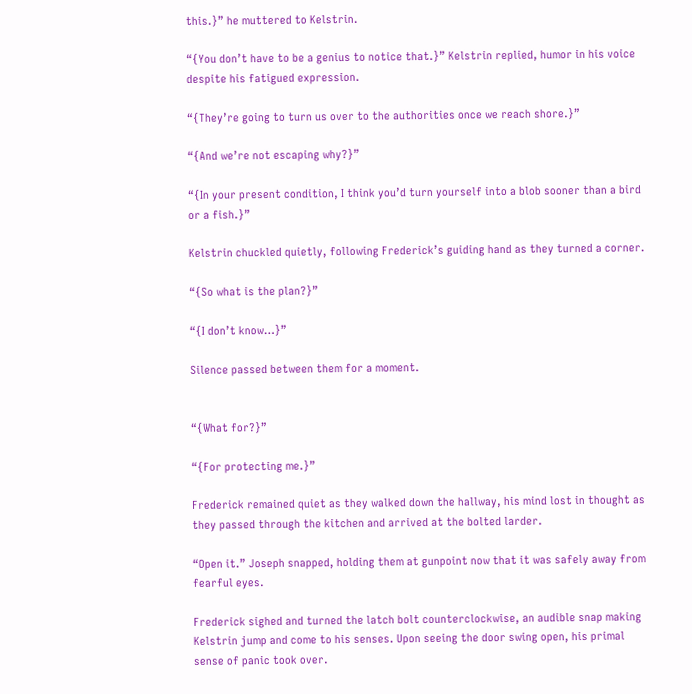this.}” he muttered to Kelstrin.

“{You don’t have to be a genius to notice that.}” Kelstrin replied, humor in his voice despite his fatigued expression.

“{They’re going to turn us over to the authorities once we reach shore.}”

“{And we’re not escaping why?}”

“{In your present condition, I think you’d turn yourself into a blob sooner than a bird or a fish.}”

Kelstrin chuckled quietly, following Frederick’s guiding hand as they turned a corner.

“{So what is the plan?}”

“{I don’t know…}”

Silence passed between them for a moment.


“{What for?}”

“{For protecting me.}”

Frederick remained quiet as they walked down the hallway, his mind lost in thought as they passed through the kitchen and arrived at the bolted larder.

“Open it.” Joseph snapped, holding them at gunpoint now that it was safely away from fearful eyes.

Frederick sighed and turned the latch bolt counterclockwise, an audible snap making Kelstrin jump and come to his senses. Upon seeing the door swing open, his primal sense of panic took over.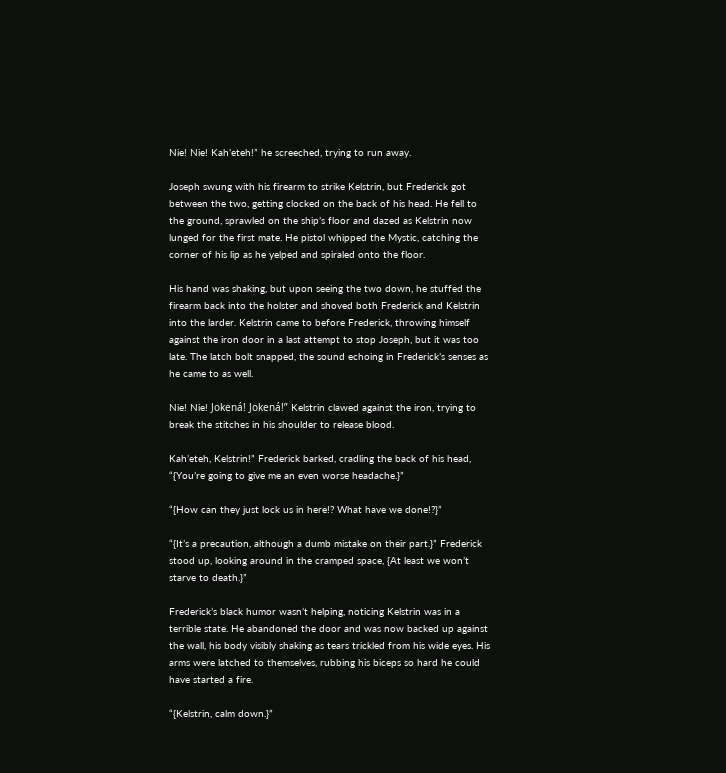Nie! Nie! Kah’eteh!” he screeched, trying to run away.

Joseph swung with his firearm to strike Kelstrin, but Frederick got between the two, getting clocked on the back of his head. He fell to the ground, sprawled on the ship’s floor and dazed as Kelstrin now lunged for the first mate. He pistol whipped the Mystic, catching the corner of his lip as he yelped and spiraled onto the floor.

His hand was shaking, but upon seeing the two down, he stuffed the firearm back into the holster and shoved both Frederick and Kelstrin into the larder. Kelstrin came to before Frederick, throwing himself against the iron door in a last attempt to stop Joseph, but it was too late. The latch bolt snapped, the sound echoing in Frederick’s senses as he came to as well.

Nie! Nie! Jokená! Jokená!” Kelstrin clawed against the iron, trying to break the stitches in his shoulder to release blood.

Kah’eteh, Kelstrin!” Frederick barked, cradling the back of his head, “{You’re going to give me an even worse headache.}”

“{How can they just lock us in here!? What have we done!?}”

“{It’s a precaution, although a dumb mistake on their part.}” Frederick stood up, looking around in the cramped space, {At least we won’t starve to death.}”

Frederick’s black humor wasn’t helping, noticing Kelstrin was in a terrible state. He abandoned the door and was now backed up against the wall, his body visibly shaking as tears trickled from his wide eyes. His arms were latched to themselves, rubbing his biceps so hard he could have started a fire.

“{Kelstrin, calm down.}”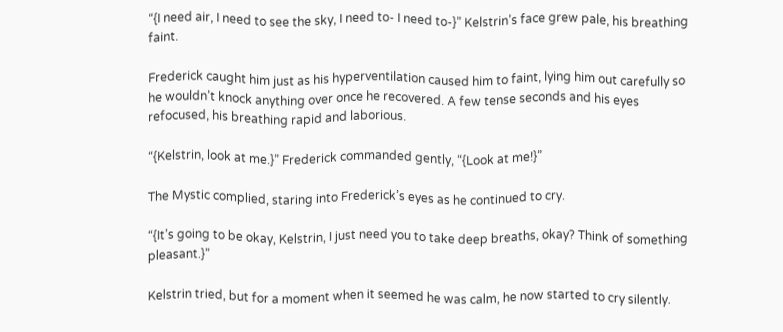“{I need air, I need to see the sky, I need to- I need to-}” Kelstrin’s face grew pale, his breathing faint.

Frederick caught him just as his hyperventilation caused him to faint, lying him out carefully so he wouldn’t knock anything over once he recovered. A few tense seconds and his eyes refocused, his breathing rapid and laborious.

“{Kelstrin, look at me.}” Frederick commanded gently, “{Look at me!}”

The Mystic complied, staring into Frederick’s eyes as he continued to cry.

“{It’s going to be okay, Kelstrin, I just need you to take deep breaths, okay? Think of something pleasant.}”

Kelstrin tried, but for a moment when it seemed he was calm, he now started to cry silently.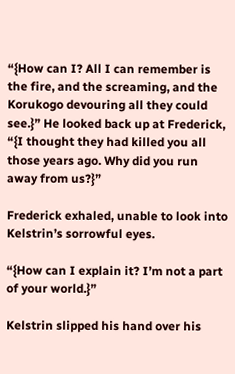“{How can I? All I can remember is the fire, and the screaming, and the Korukogo devouring all they could see.}” He looked back up at Frederick, “{I thought they had killed you all those years ago. Why did you run away from us?}”

Frederick exhaled, unable to look into Kelstrin’s sorrowful eyes.

“{How can I explain it? I’m not a part of your world.}”

Kelstrin slipped his hand over his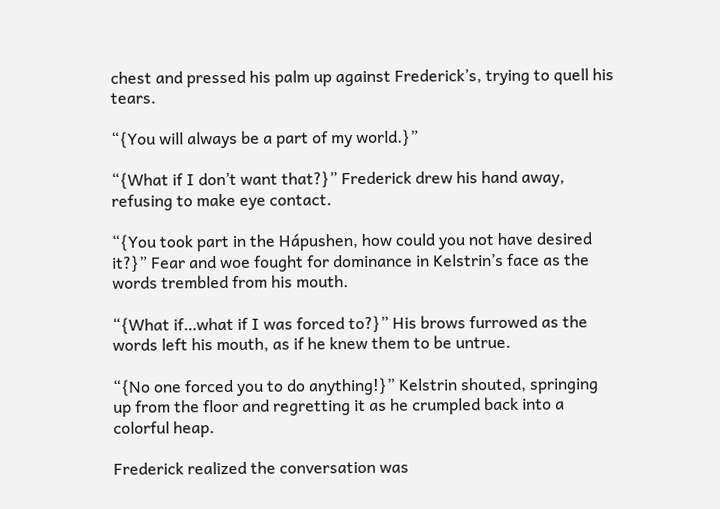chest and pressed his palm up against Frederick’s, trying to quell his tears.

“{You will always be a part of my world.}”

“{What if I don’t want that?}” Frederick drew his hand away, refusing to make eye contact.

“{You took part in the Hápushen, how could you not have desired it?}” Fear and woe fought for dominance in Kelstrin’s face as the words trembled from his mouth.

“{What if…what if I was forced to?}” His brows furrowed as the words left his mouth, as if he knew them to be untrue.

“{No one forced you to do anything!}” Kelstrin shouted, springing up from the floor and regretting it as he crumpled back into a colorful heap.

Frederick realized the conversation was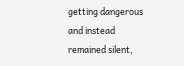getting dangerous and instead remained silent,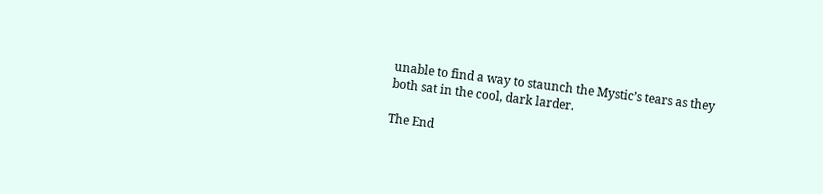unable to find a way to staunch the Mystic’s tears as they both sat in the cool, dark larder.

The End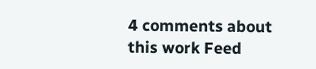4 comments about this work Feed